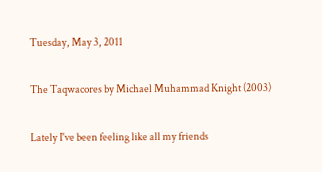Tuesday, May 3, 2011

The Taqwacores by Michael Muhammad Knight (2003)

Lately I've been feeling like all my friends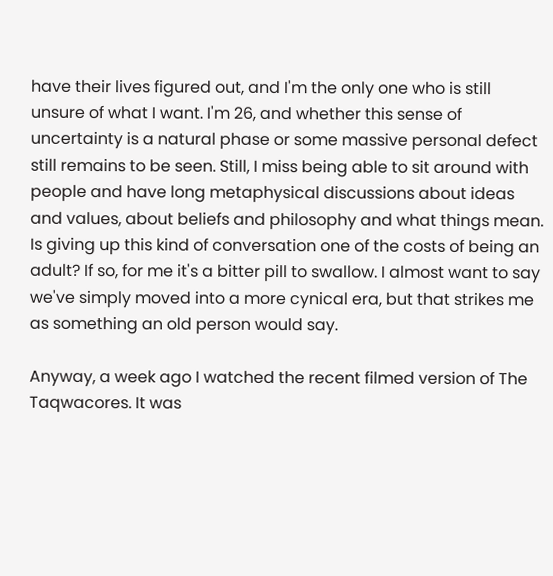have their lives figured out, and I'm the only one who is still unsure of what I want. I'm 26, and whether this sense of uncertainty is a natural phase or some massive personal defect still remains to be seen. Still, I miss being able to sit around with people and have long metaphysical discussions about ideas and values, about beliefs and philosophy and what things mean. Is giving up this kind of conversation one of the costs of being an adult? If so, for me it's a bitter pill to swallow. I almost want to say we've simply moved into a more cynical era, but that strikes me as something an old person would say.

Anyway, a week ago I watched the recent filmed version of The Taqwacores. It was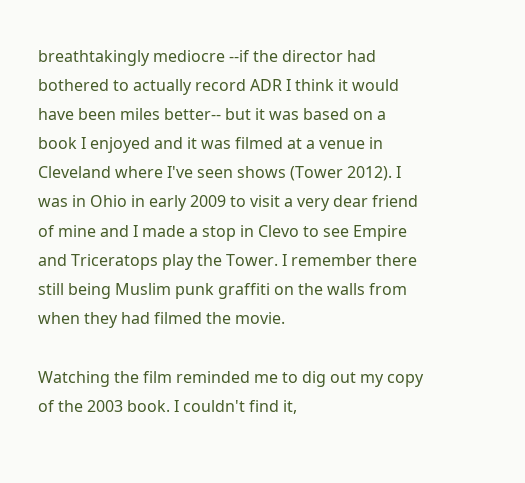breathtakingly mediocre --if the director had bothered to actually record ADR I think it would have been miles better-- but it was based on a book I enjoyed and it was filmed at a venue in Cleveland where I've seen shows (Tower 2012). I was in Ohio in early 2009 to visit a very dear friend of mine and I made a stop in Clevo to see Empire and Triceratops play the Tower. I remember there still being Muslim punk graffiti on the walls from when they had filmed the movie.

Watching the film reminded me to dig out my copy of the 2003 book. I couldn't find it,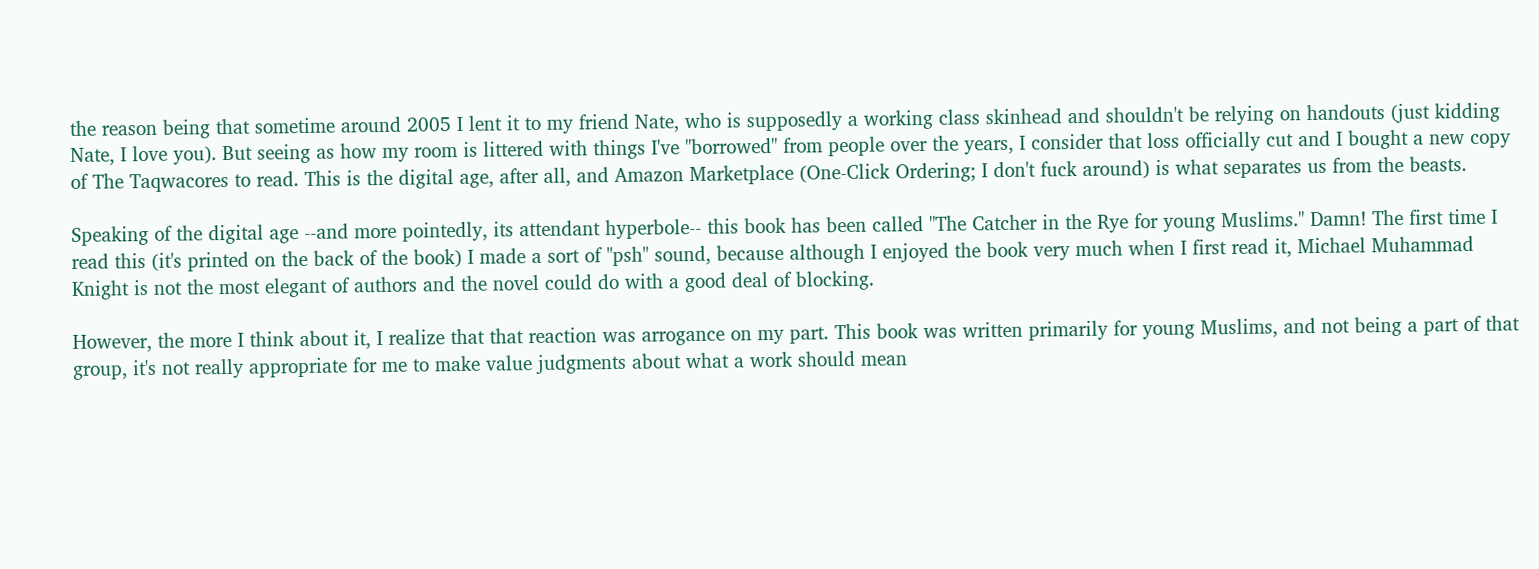the reason being that sometime around 2005 I lent it to my friend Nate, who is supposedly a working class skinhead and shouldn't be relying on handouts (just kidding Nate, I love you). But seeing as how my room is littered with things I've "borrowed" from people over the years, I consider that loss officially cut and I bought a new copy of The Taqwacores to read. This is the digital age, after all, and Amazon Marketplace (One-Click Ordering; I don't fuck around) is what separates us from the beasts.

Speaking of the digital age --and more pointedly, its attendant hyperbole-- this book has been called "The Catcher in the Rye for young Muslims." Damn! The first time I read this (it's printed on the back of the book) I made a sort of "psh" sound, because although I enjoyed the book very much when I first read it, Michael Muhammad Knight is not the most elegant of authors and the novel could do with a good deal of blocking.

However, the more I think about it, I realize that that reaction was arrogance on my part. This book was written primarily for young Muslims, and not being a part of that group, it's not really appropriate for me to make value judgments about what a work should mean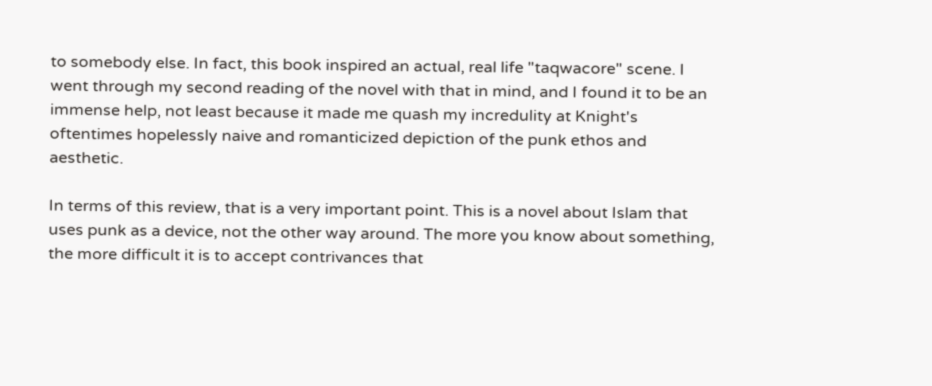to somebody else. In fact, this book inspired an actual, real life "taqwacore" scene. I went through my second reading of the novel with that in mind, and I found it to be an immense help, not least because it made me quash my incredulity at Knight's oftentimes hopelessly naive and romanticized depiction of the punk ethos and aesthetic.

In terms of this review, that is a very important point. This is a novel about Islam that uses punk as a device, not the other way around. The more you know about something, the more difficult it is to accept contrivances that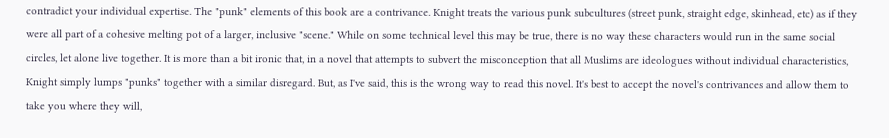contradict your individual expertise. The "punk" elements of this book are a contrivance. Knight treats the various punk subcultures (street punk, straight edge, skinhead, etc) as if they were all part of a cohesive melting pot of a larger, inclusive "scene." While on some technical level this may be true, there is no way these characters would run in the same social circles, let alone live together. It is more than a bit ironic that, in a novel that attempts to subvert the misconception that all Muslims are ideologues without individual characteristics, Knight simply lumps "punks" together with a similar disregard. But, as I've said, this is the wrong way to read this novel. It's best to accept the novel's contrivances and allow them to take you where they will,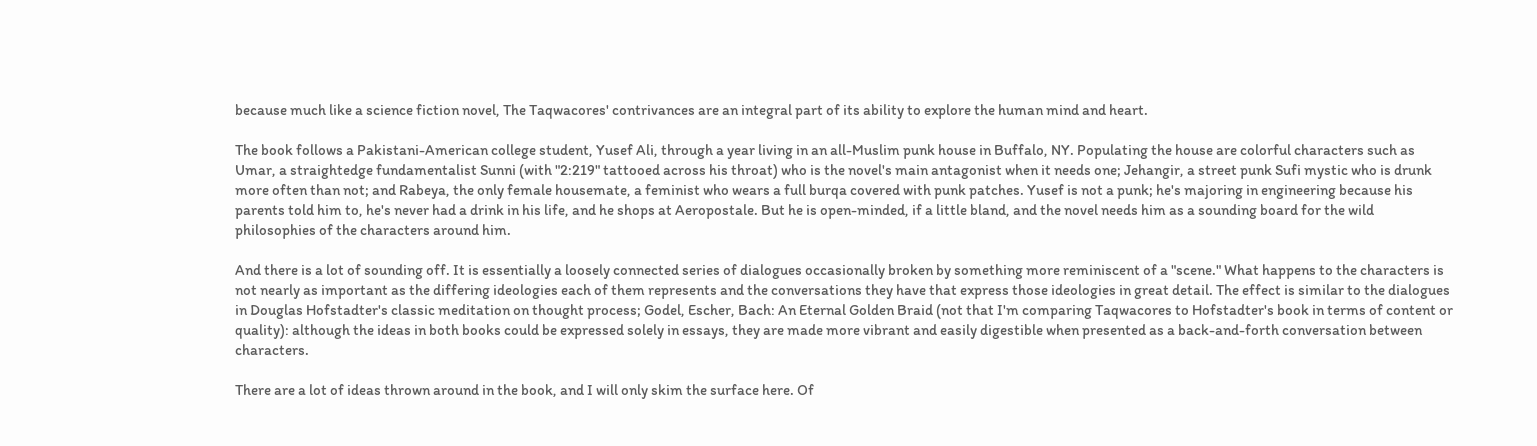because much like a science fiction novel, The Taqwacores' contrivances are an integral part of its ability to explore the human mind and heart.

The book follows a Pakistani-American college student, Yusef Ali, through a year living in an all-Muslim punk house in Buffalo, NY. Populating the house are colorful characters such as Umar, a straightedge fundamentalist Sunni (with "2:219" tattooed across his throat) who is the novel's main antagonist when it needs one; Jehangir, a street punk Sufi mystic who is drunk more often than not; and Rabeya, the only female housemate, a feminist who wears a full burqa covered with punk patches. Yusef is not a punk; he's majoring in engineering because his parents told him to, he's never had a drink in his life, and he shops at Aeropostale. But he is open-minded, if a little bland, and the novel needs him as a sounding board for the wild philosophies of the characters around him.

And there is a lot of sounding off. It is essentially a loosely connected series of dialogues occasionally broken by something more reminiscent of a "scene." What happens to the characters is not nearly as important as the differing ideologies each of them represents and the conversations they have that express those ideologies in great detail. The effect is similar to the dialogues in Douglas Hofstadter's classic meditation on thought process; Godel, Escher, Bach: An Eternal Golden Braid (not that I'm comparing Taqwacores to Hofstadter's book in terms of content or quality): although the ideas in both books could be expressed solely in essays, they are made more vibrant and easily digestible when presented as a back-and-forth conversation between characters.

There are a lot of ideas thrown around in the book, and I will only skim the surface here. Of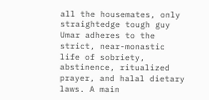all the housemates, only straightedge tough guy Umar adheres to the strict, near-monastic life of sobriety, abstinence, ritualized prayer, and halal dietary laws. A main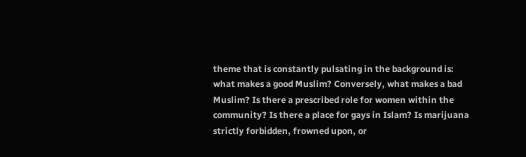theme that is constantly pulsating in the background is: what makes a good Muslim? Conversely, what makes a bad Muslim? Is there a prescribed role for women within the community? Is there a place for gays in Islam? Is marijuana strictly forbidden, frowned upon, or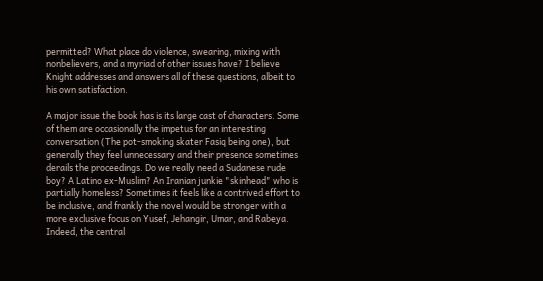permitted? What place do violence, swearing, mixing with nonbelievers, and a myriad of other issues have? I believe Knight addresses and answers all of these questions, albeit to his own satisfaction.

A major issue the book has is its large cast of characters. Some of them are occasionally the impetus for an interesting conversation (The pot-smoking skater Fasiq being one), but generally they feel unnecessary and their presence sometimes derails the proceedings. Do we really need a Sudanese rude boy? A Latino ex-Muslim? An Iranian junkie "skinhead" who is partially homeless? Sometimes it feels like a contrived effort to be inclusive, and frankly the novel would be stronger with a more exclusive focus on Yusef, Jehangir, Umar, and Rabeya. Indeed, the central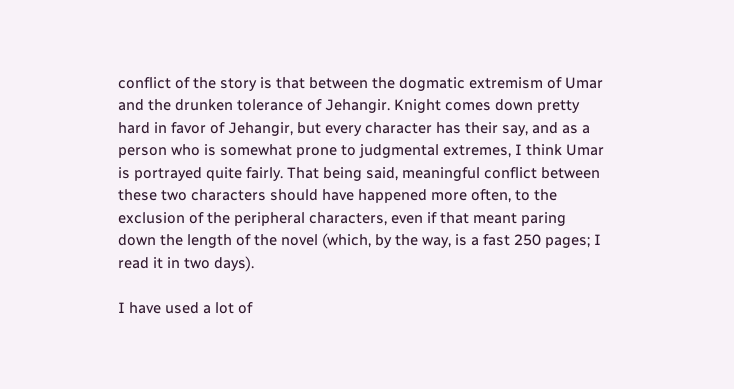conflict of the story is that between the dogmatic extremism of Umar and the drunken tolerance of Jehangir. Knight comes down pretty hard in favor of Jehangir, but every character has their say, and as a person who is somewhat prone to judgmental extremes, I think Umar is portrayed quite fairly. That being said, meaningful conflict between these two characters should have happened more often, to the exclusion of the peripheral characters, even if that meant paring down the length of the novel (which, by the way, is a fast 250 pages; I read it in two days).

I have used a lot of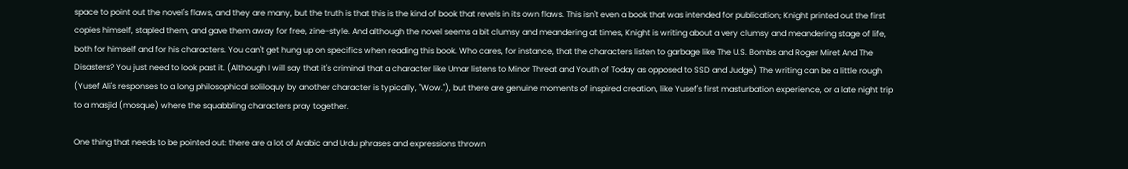space to point out the novel's flaws, and they are many, but the truth is that this is the kind of book that revels in its own flaws. This isn't even a book that was intended for publication; Knight printed out the first copies himself, stapled them, and gave them away for free, zine-style. And although the novel seems a bit clumsy and meandering at times, Knight is writing about a very clumsy and meandering stage of life, both for himself and for his characters. You can't get hung up on specifics when reading this book. Who cares, for instance, that the characters listen to garbage like The U.S. Bombs and Roger Miret And The Disasters? You just need to look past it. (Although I will say that it's criminal that a character like Umar listens to Minor Threat and Youth of Today as opposed to SSD and Judge) The writing can be a little rough (Yusef Ali's responses to a long philosophical soliloquy by another character is typically, "Wow."), but there are genuine moments of inspired creation, like Yusef's first masturbation experience, or a late night trip to a masjid (mosque) where the squabbling characters pray together.

One thing that needs to be pointed out: there are a lot of Arabic and Urdu phrases and expressions thrown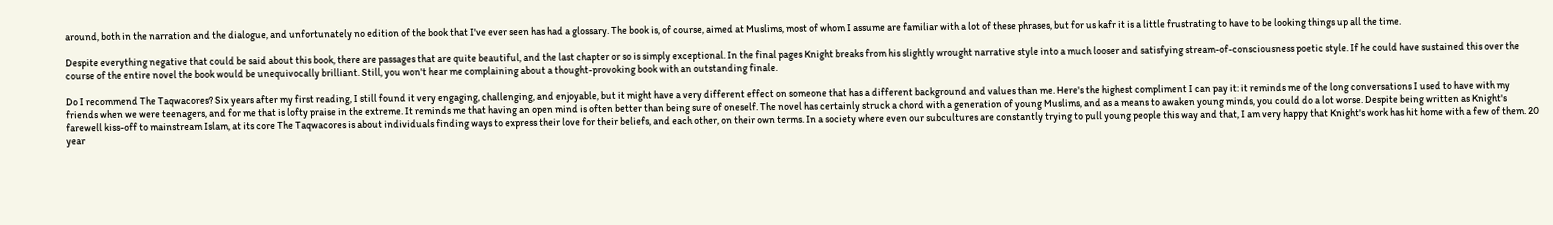around, both in the narration and the dialogue, and unfortunately no edition of the book that I've ever seen has had a glossary. The book is, of course, aimed at Muslims, most of whom I assume are familiar with a lot of these phrases, but for us kafr it is a little frustrating to have to be looking things up all the time.

Despite everything negative that could be said about this book, there are passages that are quite beautiful, and the last chapter or so is simply exceptional. In the final pages Knight breaks from his slightly wrought narrative style into a much looser and satisfying stream-of-consciousness poetic style. If he could have sustained this over the course of the entire novel the book would be unequivocally brilliant. Still, you won't hear me complaining about a thought-provoking book with an outstanding finale.

Do I recommend The Taqwacores? Six years after my first reading, I still found it very engaging, challenging, and enjoyable, but it might have a very different effect on someone that has a different background and values than me. Here's the highest compliment I can pay it: it reminds me of the long conversations I used to have with my friends when we were teenagers, and for me that is lofty praise in the extreme. It reminds me that having an open mind is often better than being sure of oneself. The novel has certainly struck a chord with a generation of young Muslims, and as a means to awaken young minds, you could do a lot worse. Despite being written as Knight's farewell kiss-off to mainstream Islam, at its core The Taqwacores is about individuals finding ways to express their love for their beliefs, and each other, on their own terms. In a society where even our subcultures are constantly trying to pull young people this way and that, I am very happy that Knight's work has hit home with a few of them. 20 year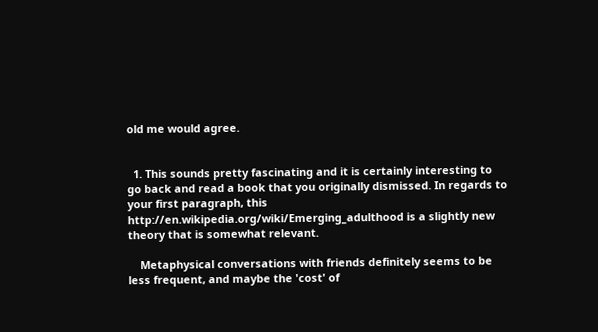old me would agree.


  1. This sounds pretty fascinating and it is certainly interesting to go back and read a book that you originally dismissed. In regards to your first paragraph, this http://en.wikipedia.org/wiki/Emerging_adulthood is a slightly new theory that is somewhat relevant.

    Metaphysical conversations with friends definitely seems to be less frequent, and maybe the 'cost' of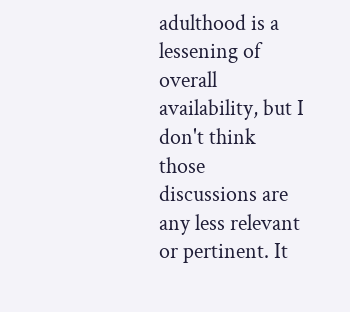adulthood is a lessening of overall availability, but I don't think those discussions are any less relevant or pertinent. It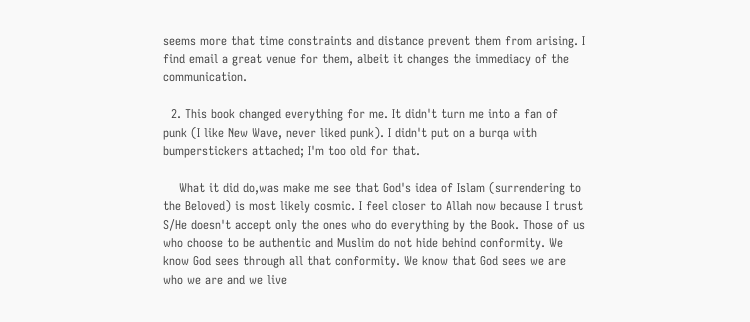seems more that time constraints and distance prevent them from arising. I find email a great venue for them, albeit it changes the immediacy of the communication.

  2. This book changed everything for me. It didn't turn me into a fan of punk (I like New Wave, never liked punk). I didn't put on a burqa with bumperstickers attached; I'm too old for that.

    What it did do,was make me see that God's idea of Islam (surrendering to the Beloved) is most likely cosmic. I feel closer to Allah now because I trust S/He doesn't accept only the ones who do everything by the Book. Those of us who choose to be authentic and Muslim do not hide behind conformity. We know God sees through all that conformity. We know that God sees we are who we are and we live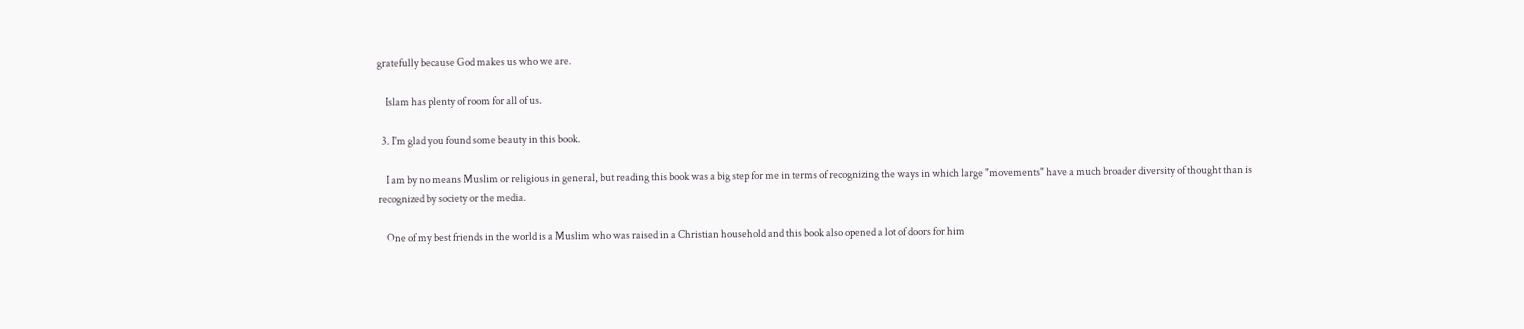gratefully because God makes us who we are.

    Islam has plenty of room for all of us.

  3. I'm glad you found some beauty in this book.

    I am by no means Muslim or religious in general, but reading this book was a big step for me in terms of recognizing the ways in which large "movements" have a much broader diversity of thought than is recognized by society or the media.

    One of my best friends in the world is a Muslim who was raised in a Christian household and this book also opened a lot of doors for him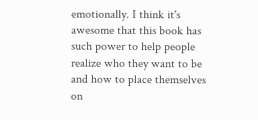emotionally. I think it's awesome that this book has such power to help people realize who they want to be and how to place themselves on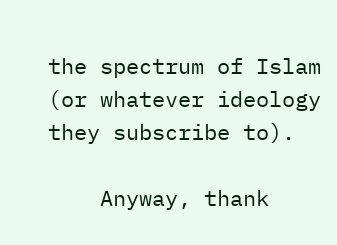the spectrum of Islam (or whatever ideology they subscribe to).

    Anyway, thank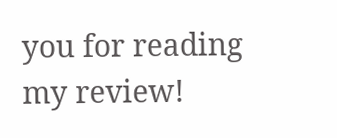you for reading my review!